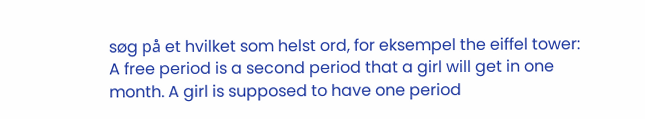søg på et hvilket som helst ord, for eksempel the eiffel tower:
A free period is a second period that a girl will get in one month. A girl is supposed to have one period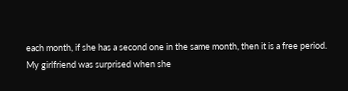each month, if she has a second one in the same month, then it is a free period.
My girlfriend was surprised when she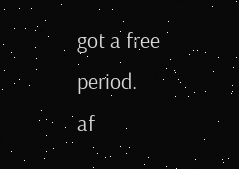got a free period.
af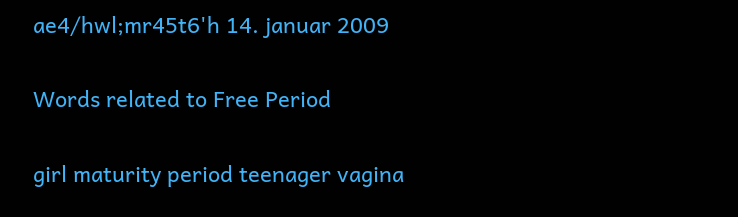ae4/hwl;mr45t6'h 14. januar 2009

Words related to Free Period

girl maturity period teenager vagina